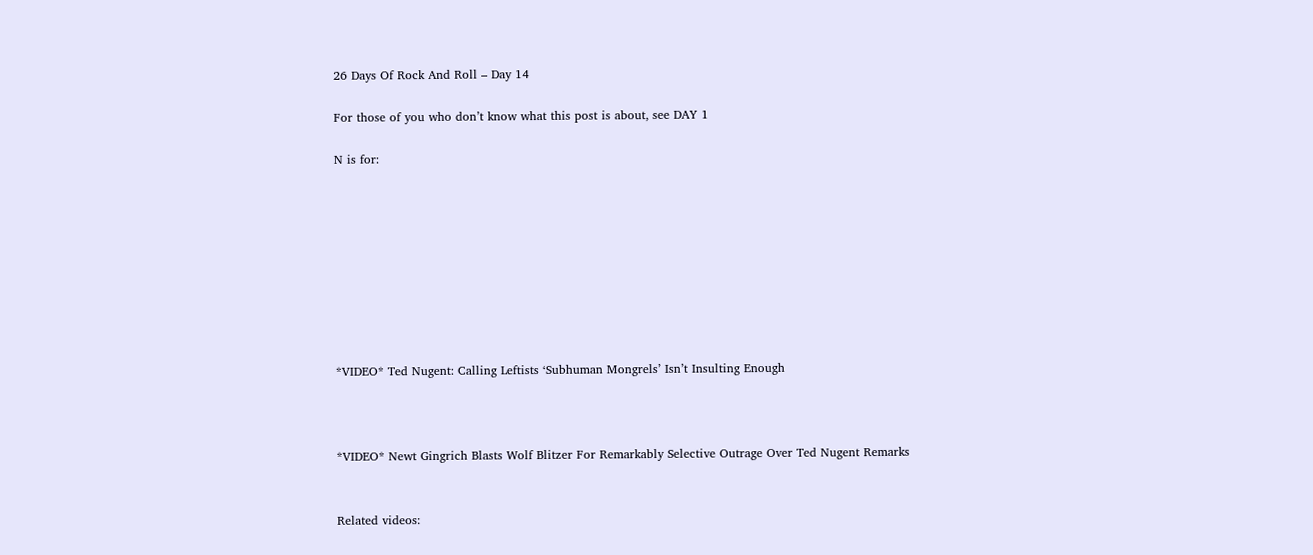26 Days Of Rock And Roll – Day 14

For those of you who don’t know what this post is about, see DAY 1

N is for:









*VIDEO* Ted Nugent: Calling Leftists ‘Subhuman Mongrels’ Isn’t Insulting Enough



*VIDEO* Newt Gingrich Blasts Wolf Blitzer For Remarkably Selective Outrage Over Ted Nugent Remarks


Related videos: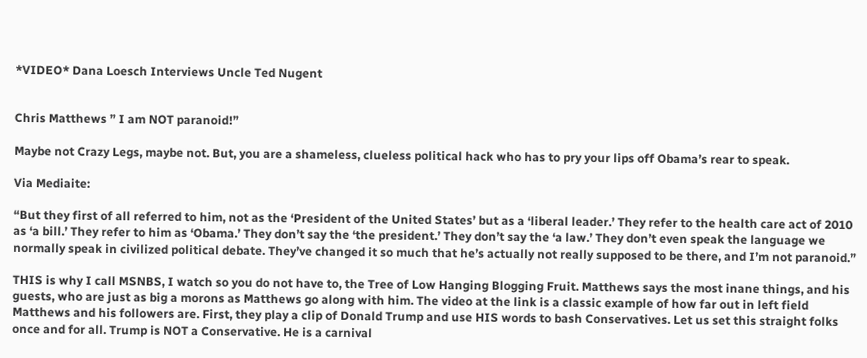*VIDEO* Dana Loesch Interviews Uncle Ted Nugent


Chris Matthews ” I am NOT paranoid!”

Maybe not Crazy Legs, maybe not. But, you are a shameless, clueless political hack who has to pry your lips off Obama’s rear to speak.

Via Mediaite:

“But they first of all referred to him, not as the ‘President of the United States’ but as a ‘liberal leader.’ They refer to the health care act of 2010 as ‘a bill.’ They refer to him as ‘Obama.’ They don’t say the ‘the president.’ They don’t say the ‘a law.’ They don’t even speak the language we normally speak in civilized political debate. They’ve changed it so much that he’s actually not really supposed to be there, and I’m not paranoid.”

THIS is why I call MSNBS, I watch so you do not have to, the Tree of Low Hanging Blogging Fruit. Matthews says the most inane things, and his guests, who are just as big a morons as Matthews go along with him. The video at the link is a classic example of how far out in left field Matthews and his followers are. First, they play a clip of Donald Trump and use HIS words to bash Conservatives. Let us set this straight folks once and for all. Trump is NOT a Conservative. He is a carnival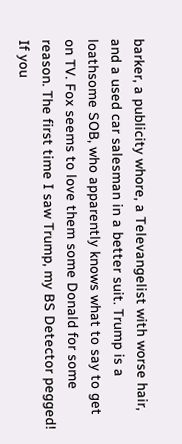barker, a publicity whore, a Televangelist with worse hair, and a used car salesman in a better suit. Trump is a loathsome SOB, who apparently knows what to say to get on TV. Fox seems to love them some Donald for some reason. The first time I saw Trump, my BS Detector pegged! If you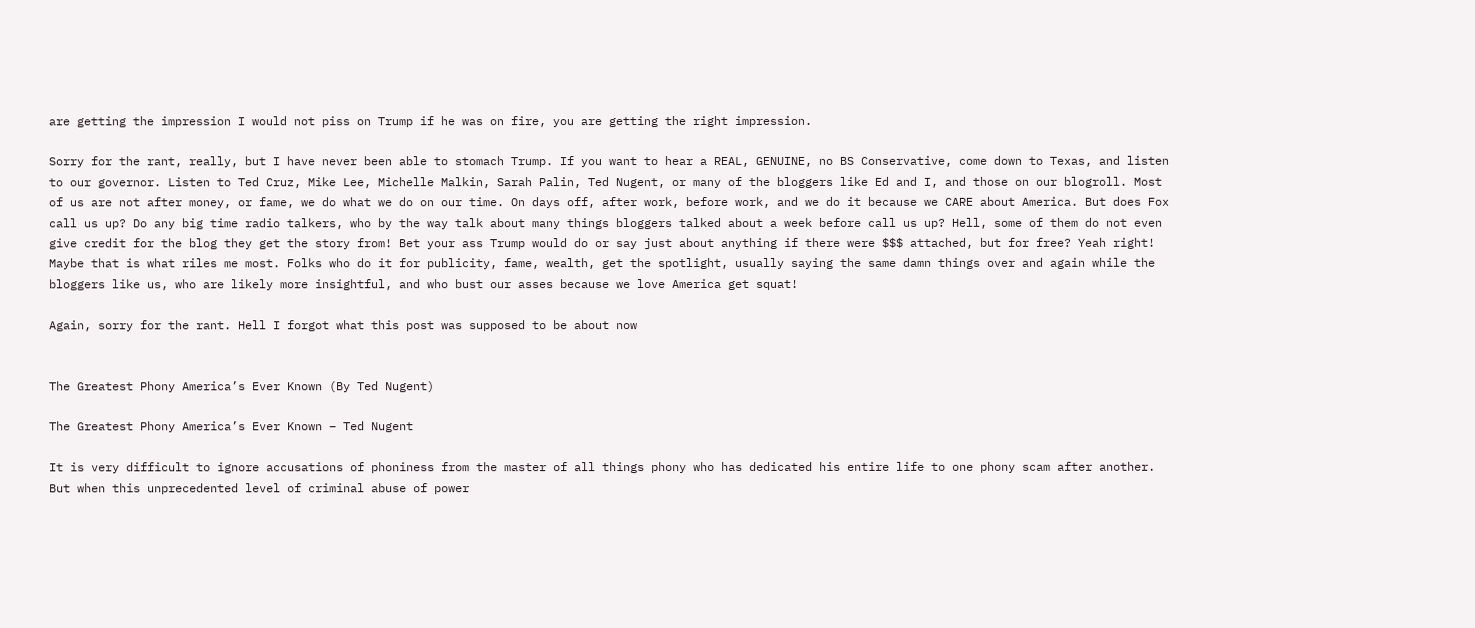are getting the impression I would not piss on Trump if he was on fire, you are getting the right impression.

Sorry for the rant, really, but I have never been able to stomach Trump. If you want to hear a REAL, GENUINE, no BS Conservative, come down to Texas, and listen to our governor. Listen to Ted Cruz, Mike Lee, Michelle Malkin, Sarah Palin, Ted Nugent, or many of the bloggers like Ed and I, and those on our blogroll. Most of us are not after money, or fame, we do what we do on our time. On days off, after work, before work, and we do it because we CARE about America. But does Fox call us up? Do any big time radio talkers, who by the way talk about many things bloggers talked about a week before call us up? Hell, some of them do not even give credit for the blog they get the story from! Bet your ass Trump would do or say just about anything if there were $$$ attached, but for free? Yeah right! Maybe that is what riles me most. Folks who do it for publicity, fame, wealth, get the spotlight, usually saying the same damn things over and again while the bloggers like us, who are likely more insightful, and who bust our asses because we love America get squat!

Again, sorry for the rant. Hell I forgot what this post was supposed to be about now


The Greatest Phony America’s Ever Known (By Ted Nugent)

The Greatest Phony America’s Ever Known – Ted Nugent

It is very difficult to ignore accusations of phoniness from the master of all things phony who has dedicated his entire life to one phony scam after another. But when this unprecedented level of criminal abuse of power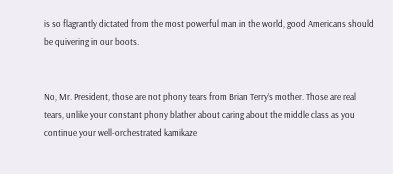is so flagrantly dictated from the most powerful man in the world, good Americans should be quivering in our boots.


No, Mr. President, those are not phony tears from Brian Terry’s mother. Those are real tears, unlike your constant phony blather about caring about the middle class as you continue your well-orchestrated kamikaze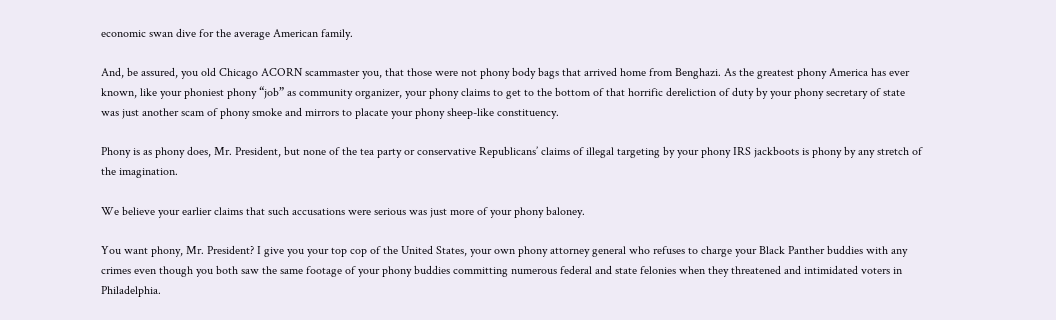economic swan dive for the average American family.

And, be assured, you old Chicago ACORN scammaster you, that those were not phony body bags that arrived home from Benghazi. As the greatest phony America has ever known, like your phoniest phony “job” as community organizer, your phony claims to get to the bottom of that horrific dereliction of duty by your phony secretary of state was just another scam of phony smoke and mirrors to placate your phony sheep-like constituency.

Phony is as phony does, Mr. President, but none of the tea party or conservative Republicans’ claims of illegal targeting by your phony IRS jackboots is phony by any stretch of the imagination.

We believe your earlier claims that such accusations were serious was just more of your phony baloney.

You want phony, Mr. President? I give you your top cop of the United States, your own phony attorney general who refuses to charge your Black Panther buddies with any crimes even though you both saw the same footage of your phony buddies committing numerous federal and state felonies when they threatened and intimidated voters in Philadelphia.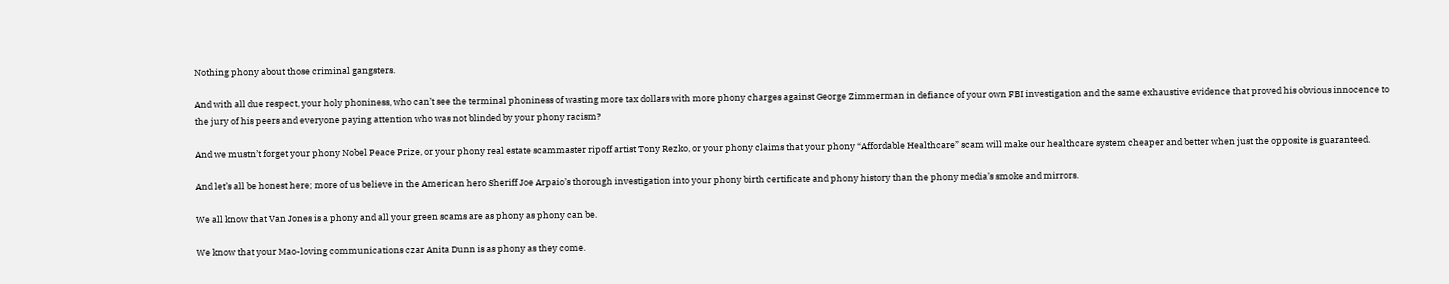Nothing phony about those criminal gangsters.

And with all due respect, your holy phoniness, who can’t see the terminal phoniness of wasting more tax dollars with more phony charges against George Zimmerman in defiance of your own FBI investigation and the same exhaustive evidence that proved his obvious innocence to the jury of his peers and everyone paying attention who was not blinded by your phony racism?

And we mustn’t forget your phony Nobel Peace Prize, or your phony real estate scammaster ripoff artist Tony Rezko, or your phony claims that your phony “Affordable Healthcare” scam will make our healthcare system cheaper and better when just the opposite is guaranteed.

And let’s all be honest here; more of us believe in the American hero Sheriff Joe Arpaio’s thorough investigation into your phony birth certificate and phony history than the phony media’s smoke and mirrors.

We all know that Van Jones is a phony and all your green scams are as phony as phony can be.

We know that your Mao-loving communications czar Anita Dunn is as phony as they come.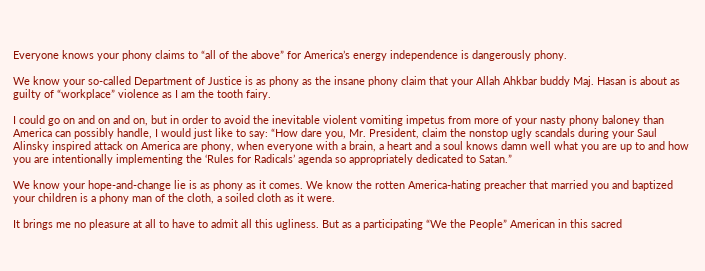Everyone knows your phony claims to “all of the above” for America’s energy independence is dangerously phony.

We know your so-called Department of Justice is as phony as the insane phony claim that your Allah Ahkbar buddy Maj. Hasan is about as guilty of “workplace” violence as I am the tooth fairy.

I could go on and on and on, but in order to avoid the inevitable violent vomiting impetus from more of your nasty phony baloney than America can possibly handle, I would just like to say: “How dare you, Mr. President, claim the nonstop ugly scandals during your Saul Alinsky inspired attack on America are phony, when everyone with a brain, a heart and a soul knows damn well what you are up to and how you are intentionally implementing the ‘Rules for Radicals’ agenda so appropriately dedicated to Satan.”

We know your hope-and-change lie is as phony as it comes. We know the rotten America-hating preacher that married you and baptized your children is a phony man of the cloth, a soiled cloth as it were.

It brings me no pleasure at all to have to admit all this ugliness. But as a participating “We the People” American in this sacred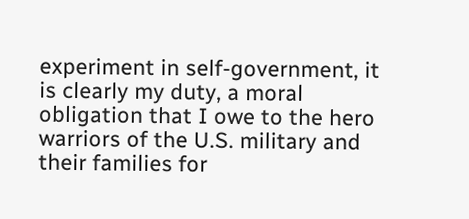experiment in self-government, it is clearly my duty, a moral obligation that I owe to the hero warriors of the U.S. military and their families for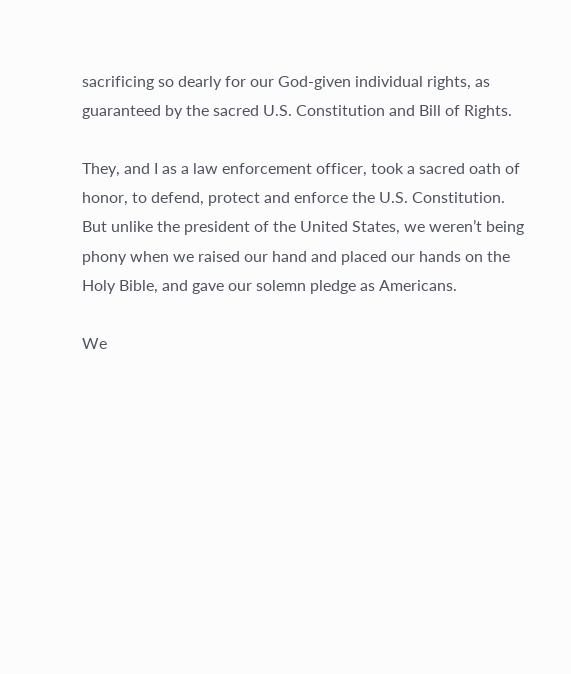sacrificing so dearly for our God-given individual rights, as guaranteed by the sacred U.S. Constitution and Bill of Rights.

They, and I as a law enforcement officer, took a sacred oath of honor, to defend, protect and enforce the U.S. Constitution. But unlike the president of the United States, we weren’t being phony when we raised our hand and placed our hands on the Holy Bible, and gave our solemn pledge as Americans.

We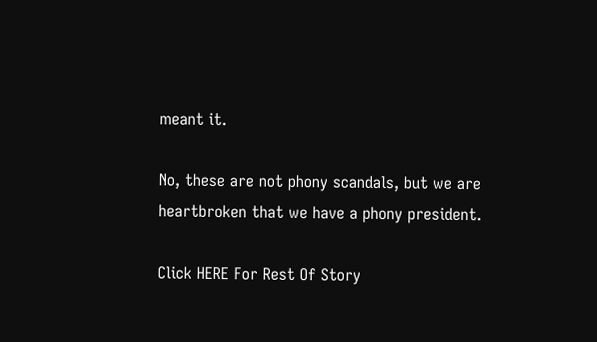meant it.

No, these are not phony scandals, but we are heartbroken that we have a phony president.

Click HERE For Rest Of Story